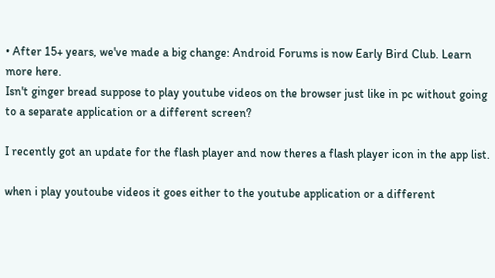• After 15+ years, we've made a big change: Android Forums is now Early Bird Club. Learn more here.
Isn't ginger bread suppose to play youtube videos on the browser just like in pc without going to a separate application or a different screen?

I recently got an update for the flash player and now theres a flash player icon in the app list.

when i play youtoube videos it goes either to the youtube application or a different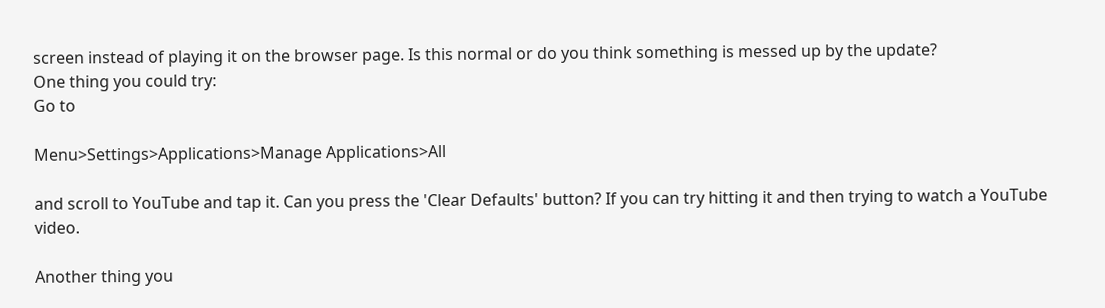screen instead of playing it on the browser page. Is this normal or do you think something is messed up by the update?
One thing you could try:
Go to

Menu>Settings>Applications>Manage Applications>All

and scroll to YouTube and tap it. Can you press the 'Clear Defaults' button? If you can try hitting it and then trying to watch a YouTube video.

Another thing you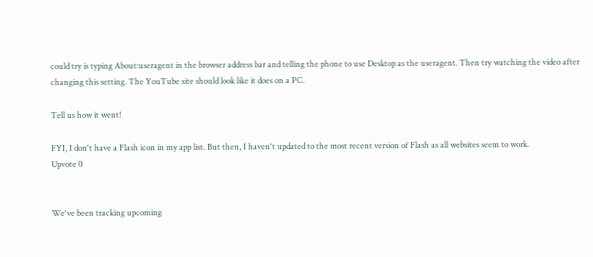could try is typing About:useragent in the browser address bar and telling the phone to use Desktop as the useragent. Then try watching the video after changing this setting. The YouTube site should look like it does on a PC.

Tell us how it went!

FYI, I don't have a Flash icon in my app list. But then, I haven't updated to the most recent version of Flash as all websites seem to work.
Upvote 0


We've been tracking upcoming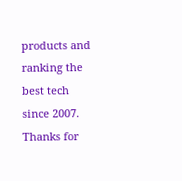products and ranking the best tech since 2007. Thanks for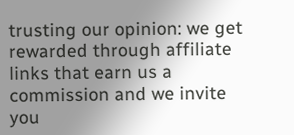trusting our opinion: we get rewarded through affiliate links that earn us a commission and we invite you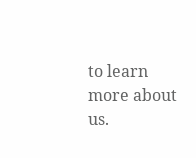to learn more about us.